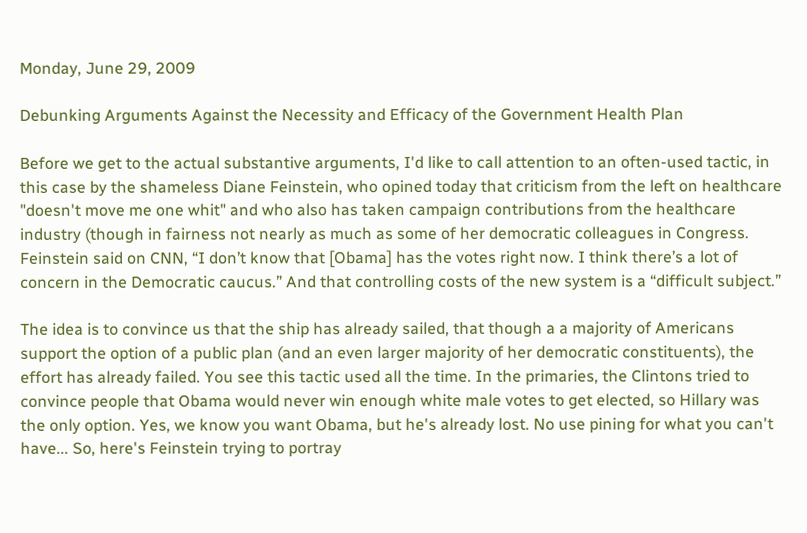Monday, June 29, 2009

Debunking Arguments Against the Necessity and Efficacy of the Government Health Plan

Before we get to the actual substantive arguments, I'd like to call attention to an often-used tactic, in this case by the shameless Diane Feinstein, who opined today that criticism from the left on healthcare "doesn't move me one whit" and who also has taken campaign contributions from the healthcare industry (though in fairness not nearly as much as some of her democratic colleagues in Congress. Feinstein said on CNN, “I don’t know that [Obama] has the votes right now. I think there’s a lot of concern in the Democratic caucus.” And that controlling costs of the new system is a “difficult subject.”

The idea is to convince us that the ship has already sailed, that though a a majority of Americans support the option of a public plan (and an even larger majority of her democratic constituents), the effort has already failed. You see this tactic used all the time. In the primaries, the Clintons tried to convince people that Obama would never win enough white male votes to get elected, so Hillary was the only option. Yes, we know you want Obama, but he's already lost. No use pining for what you can't have... So, here's Feinstein trying to portray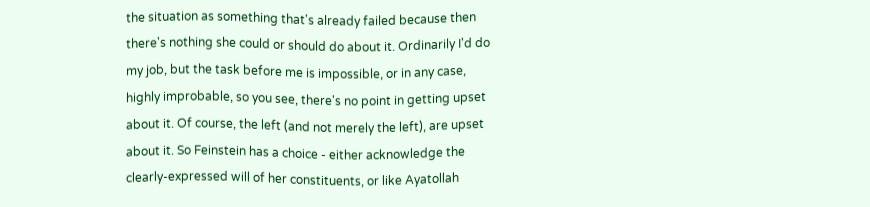the situation as something that's already failed because then there's nothing she could or should do about it. Ordinarily I'd do my job, but the task before me is impossible, or in any case, highly improbable, so you see, there's no point in getting upset about it. Of course, the left (and not merely the left), are upset about it. So Feinstein has a choice - either acknowledge the clearly-expressed will of her constituents, or like Ayatollah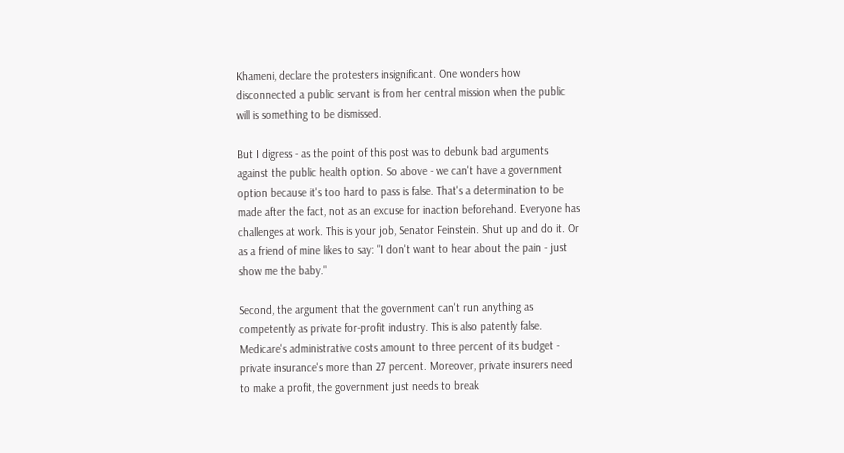Khameni, declare the protesters insignificant. One wonders how disconnected a public servant is from her central mission when the public will is something to be dismissed.

But I digress - as the point of this post was to debunk bad arguments against the public health option. So above - we can't have a government option because it's too hard to pass is false. That's a determination to be made after the fact, not as an excuse for inaction beforehand. Everyone has challenges at work. This is your job, Senator Feinstein. Shut up and do it. Or as a friend of mine likes to say: "I don't want to hear about the pain - just show me the baby."

Second, the argument that the government can't run anything as competently as private for-profit industry. This is also patently false. Medicare's administrative costs amount to three percent of its budget - private insurance's more than 27 percent. Moreover, private insurers need to make a profit, the government just needs to break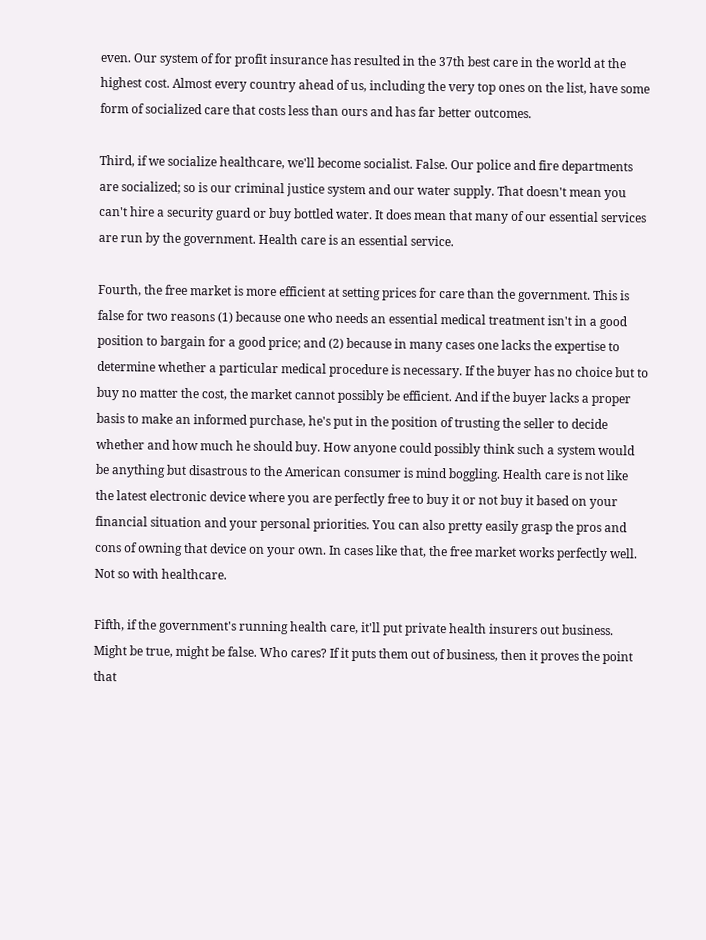even. Our system of for profit insurance has resulted in the 37th best care in the world at the highest cost. Almost every country ahead of us, including the very top ones on the list, have some form of socialized care that costs less than ours and has far better outcomes.

Third, if we socialize healthcare, we'll become socialist. False. Our police and fire departments are socialized; so is our criminal justice system and our water supply. That doesn't mean you can't hire a security guard or buy bottled water. It does mean that many of our essential services are run by the government. Health care is an essential service.

Fourth, the free market is more efficient at setting prices for care than the government. This is false for two reasons (1) because one who needs an essential medical treatment isn't in a good position to bargain for a good price; and (2) because in many cases one lacks the expertise to determine whether a particular medical procedure is necessary. If the buyer has no choice but to buy no matter the cost, the market cannot possibly be efficient. And if the buyer lacks a proper basis to make an informed purchase, he's put in the position of trusting the seller to decide whether and how much he should buy. How anyone could possibly think such a system would be anything but disastrous to the American consumer is mind boggling. Health care is not like the latest electronic device where you are perfectly free to buy it or not buy it based on your financial situation and your personal priorities. You can also pretty easily grasp the pros and cons of owning that device on your own. In cases like that, the free market works perfectly well. Not so with healthcare.

Fifth, if the government's running health care, it'll put private health insurers out business. Might be true, might be false. Who cares? If it puts them out of business, then it proves the point that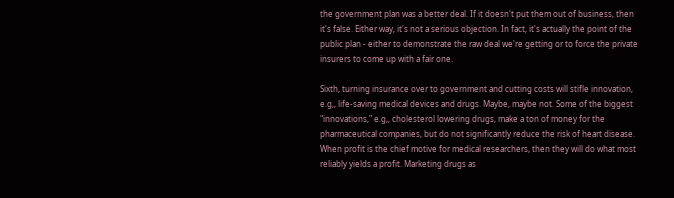the government plan was a better deal. If it doesn't put them out of business, then it's false. Either way, it's not a serious objection. In fact, it's actually the point of the public plan - either to demonstrate the raw deal we're getting or to force the private insurers to come up with a fair one.

Sixth, turning insurance over to government and cutting costs will stifle innovation, e.g,, life-saving medical devices and drugs. Maybe, maybe not. Some of the biggest "innovations," e.g,, cholesterol lowering drugs, make a ton of money for the pharmaceutical companies, but do not significantly reduce the risk of heart disease. When profit is the chief motive for medical researchers, then they will do what most reliably yields a profit. Marketing drugs as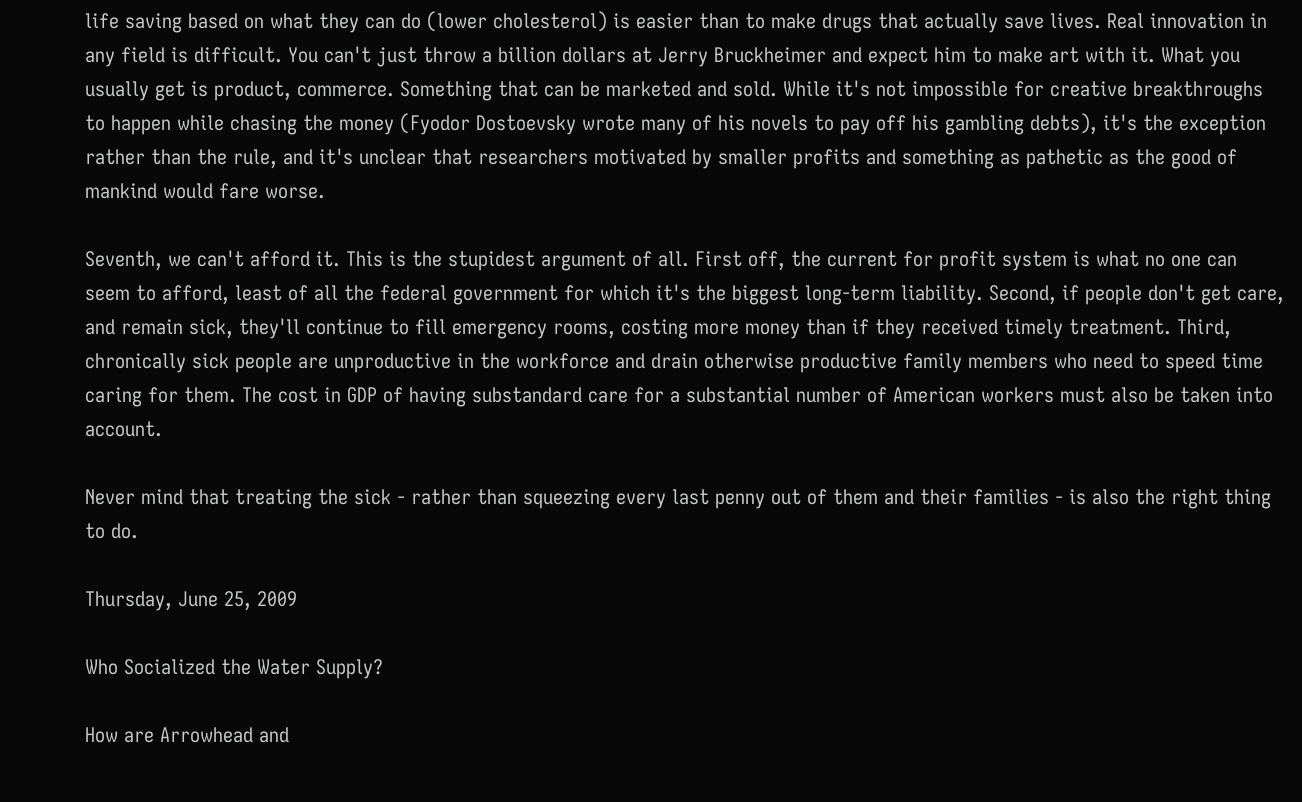life saving based on what they can do (lower cholesterol) is easier than to make drugs that actually save lives. Real innovation in any field is difficult. You can't just throw a billion dollars at Jerry Bruckheimer and expect him to make art with it. What you usually get is product, commerce. Something that can be marketed and sold. While it's not impossible for creative breakthroughs to happen while chasing the money (Fyodor Dostoevsky wrote many of his novels to pay off his gambling debts), it's the exception rather than the rule, and it's unclear that researchers motivated by smaller profits and something as pathetic as the good of mankind would fare worse.

Seventh, we can't afford it. This is the stupidest argument of all. First off, the current for profit system is what no one can seem to afford, least of all the federal government for which it's the biggest long-term liability. Second, if people don't get care, and remain sick, they'll continue to fill emergency rooms, costing more money than if they received timely treatment. Third, chronically sick people are unproductive in the workforce and drain otherwise productive family members who need to speed time caring for them. The cost in GDP of having substandard care for a substantial number of American workers must also be taken into account.

Never mind that treating the sick - rather than squeezing every last penny out of them and their families - is also the right thing to do.

Thursday, June 25, 2009

Who Socialized the Water Supply?

How are Arrowhead and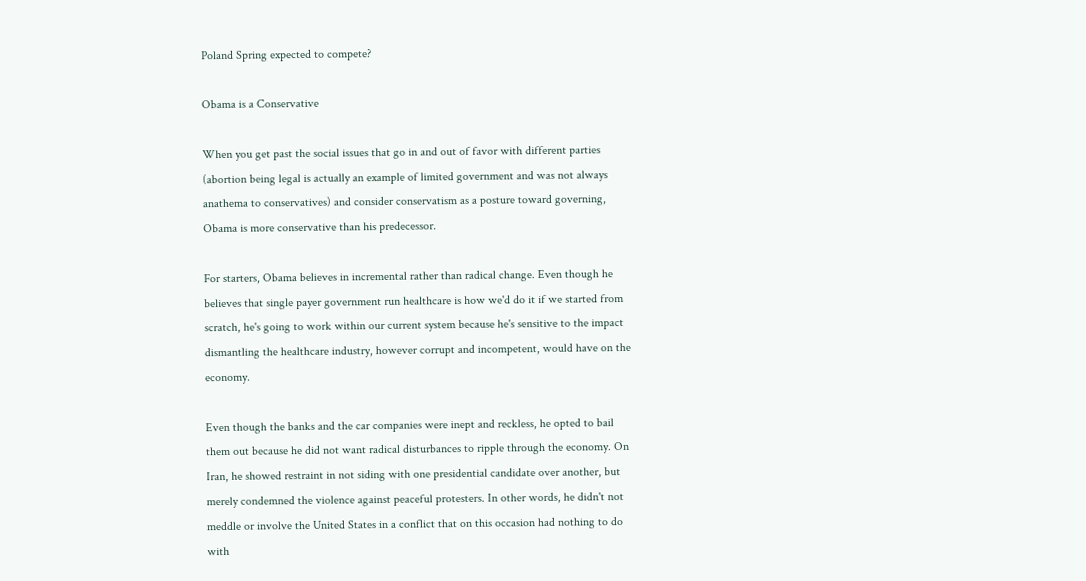Poland Spring expected to compete?

Obama is a Conservative

When you get past the social issues that go in and out of favor with different parties (abortion being legal is actually an example of limited government and was not always anathema to conservatives) and consider conservatism as a posture toward governing, Obama is more conservative than his predecessor.

For starters, Obama believes in incremental rather than radical change. Even though he believes that single payer government run healthcare is how we'd do it if we started from scratch, he's going to work within our current system because he's sensitive to the impact dismantling the healthcare industry, however corrupt and incompetent, would have on the economy.

Even though the banks and the car companies were inept and reckless, he opted to bail them out because he did not want radical disturbances to ripple through the economy. On Iran, he showed restraint in not siding with one presidential candidate over another, but merely condemned the violence against peaceful protesters. In other words, he didn't not meddle or involve the United States in a conflict that on this occasion had nothing to do with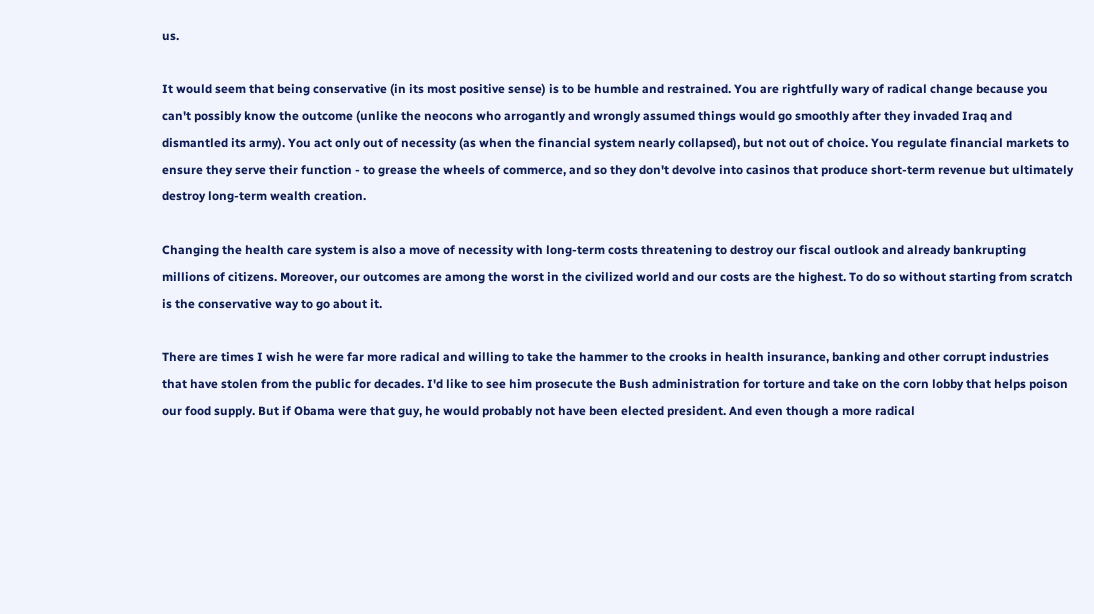us.

It would seem that being conservative (in its most positive sense) is to be humble and restrained. You are rightfully wary of radical change because you can't possibly know the outcome (unlike the neocons who arrogantly and wrongly assumed things would go smoothly after they invaded Iraq and dismantled its army). You act only out of necessity (as when the financial system nearly collapsed), but not out of choice. You regulate financial markets to ensure they serve their function - to grease the wheels of commerce, and so they don't devolve into casinos that produce short-term revenue but ultimately destroy long-term wealth creation.

Changing the health care system is also a move of necessity with long-term costs threatening to destroy our fiscal outlook and already bankrupting millions of citizens. Moreover, our outcomes are among the worst in the civilized world and our costs are the highest. To do so without starting from scratch is the conservative way to go about it.

There are times I wish he were far more radical and willing to take the hammer to the crooks in health insurance, banking and other corrupt industries that have stolen from the public for decades. I'd like to see him prosecute the Bush administration for torture and take on the corn lobby that helps poison our food supply. But if Obama were that guy, he would probably not have been elected president. And even though a more radical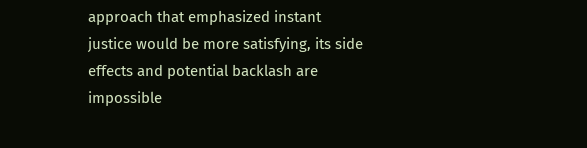approach that emphasized instant justice would be more satisfying, its side effects and potential backlash are impossible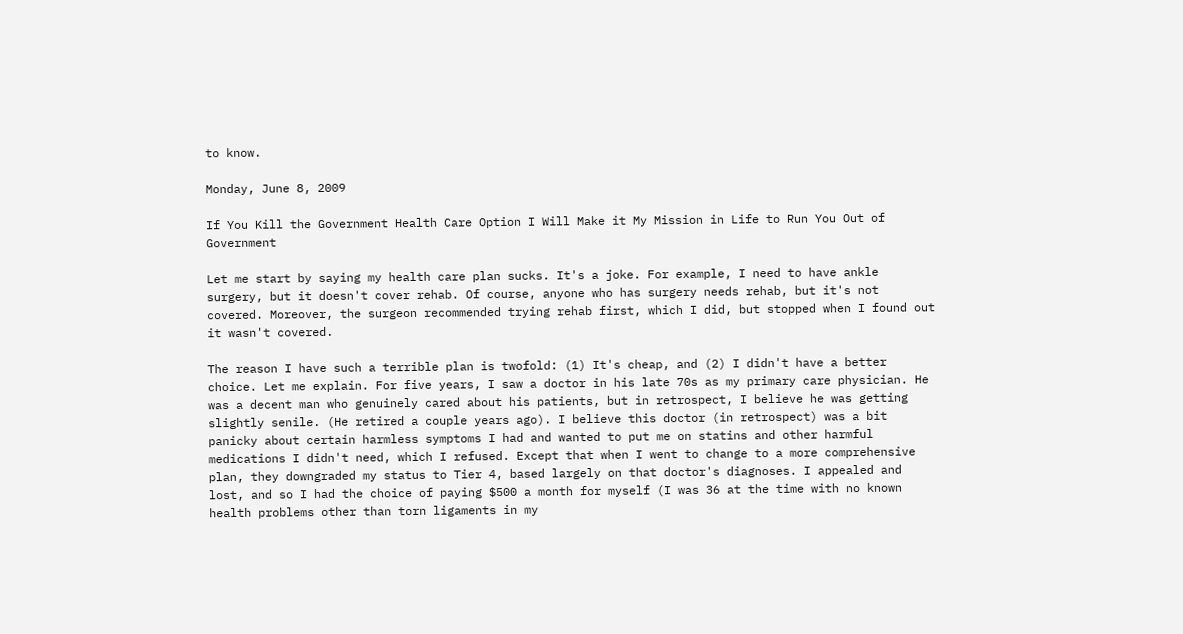to know.

Monday, June 8, 2009

If You Kill the Government Health Care Option I Will Make it My Mission in Life to Run You Out of Government

Let me start by saying my health care plan sucks. It's a joke. For example, I need to have ankle surgery, but it doesn't cover rehab. Of course, anyone who has surgery needs rehab, but it's not covered. Moreover, the surgeon recommended trying rehab first, which I did, but stopped when I found out it wasn't covered.

The reason I have such a terrible plan is twofold: (1) It's cheap, and (2) I didn't have a better choice. Let me explain. For five years, I saw a doctor in his late 70s as my primary care physician. He was a decent man who genuinely cared about his patients, but in retrospect, I believe he was getting slightly senile. (He retired a couple years ago). I believe this doctor (in retrospect) was a bit panicky about certain harmless symptoms I had and wanted to put me on statins and other harmful medications I didn't need, which I refused. Except that when I went to change to a more comprehensive plan, they downgraded my status to Tier 4, based largely on that doctor's diagnoses. I appealed and lost, and so I had the choice of paying $500 a month for myself (I was 36 at the time with no known health problems other than torn ligaments in my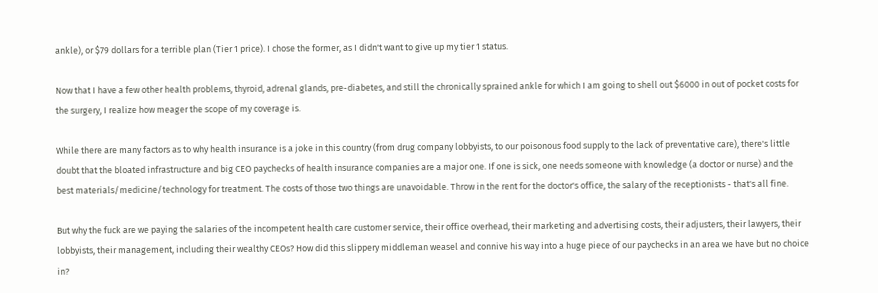ankle), or $79 dollars for a terrible plan (Tier 1 price). I chose the former, as I didn't want to give up my tier 1 status.

Now that I have a few other health problems, thyroid, adrenal glands, pre-diabetes, and still the chronically sprained ankle for which I am going to shell out $6000 in out of pocket costs for the surgery, I realize how meager the scope of my coverage is.

While there are many factors as to why health insurance is a joke in this country (from drug company lobbyists, to our poisonous food supply to the lack of preventative care), there's little doubt that the bloated infrastructure and big CEO paychecks of health insurance companies are a major one. If one is sick, one needs someone with knowledge (a doctor or nurse) and the best materials/medicine/technology for treatment. The costs of those two things are unavoidable. Throw in the rent for the doctor's office, the salary of the receptionists - that's all fine.

But why the fuck are we paying the salaries of the incompetent health care customer service, their office overhead, their marketing and advertising costs, their adjusters, their lawyers, their lobbyists, their management, including their wealthy CEOs? How did this slippery middleman weasel and connive his way into a huge piece of our paychecks in an area we have but no choice in?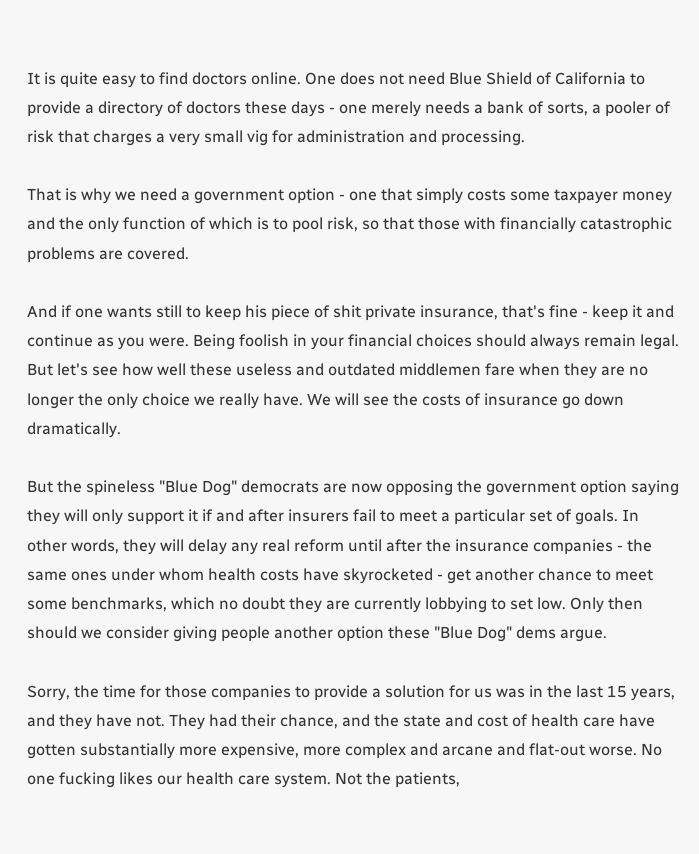It is quite easy to find doctors online. One does not need Blue Shield of California to provide a directory of doctors these days - one merely needs a bank of sorts, a pooler of risk that charges a very small vig for administration and processing.

That is why we need a government option - one that simply costs some taxpayer money and the only function of which is to pool risk, so that those with financially catastrophic problems are covered.

And if one wants still to keep his piece of shit private insurance, that's fine - keep it and continue as you were. Being foolish in your financial choices should always remain legal. But let's see how well these useless and outdated middlemen fare when they are no longer the only choice we really have. We will see the costs of insurance go down dramatically.

But the spineless "Blue Dog" democrats are now opposing the government option saying they will only support it if and after insurers fail to meet a particular set of goals. In other words, they will delay any real reform until after the insurance companies - the same ones under whom health costs have skyrocketed - get another chance to meet some benchmarks, which no doubt they are currently lobbying to set low. Only then should we consider giving people another option these "Blue Dog" dems argue.

Sorry, the time for those companies to provide a solution for us was in the last 15 years, and they have not. They had their chance, and the state and cost of health care have gotten substantially more expensive, more complex and arcane and flat-out worse. No one fucking likes our health care system. Not the patients,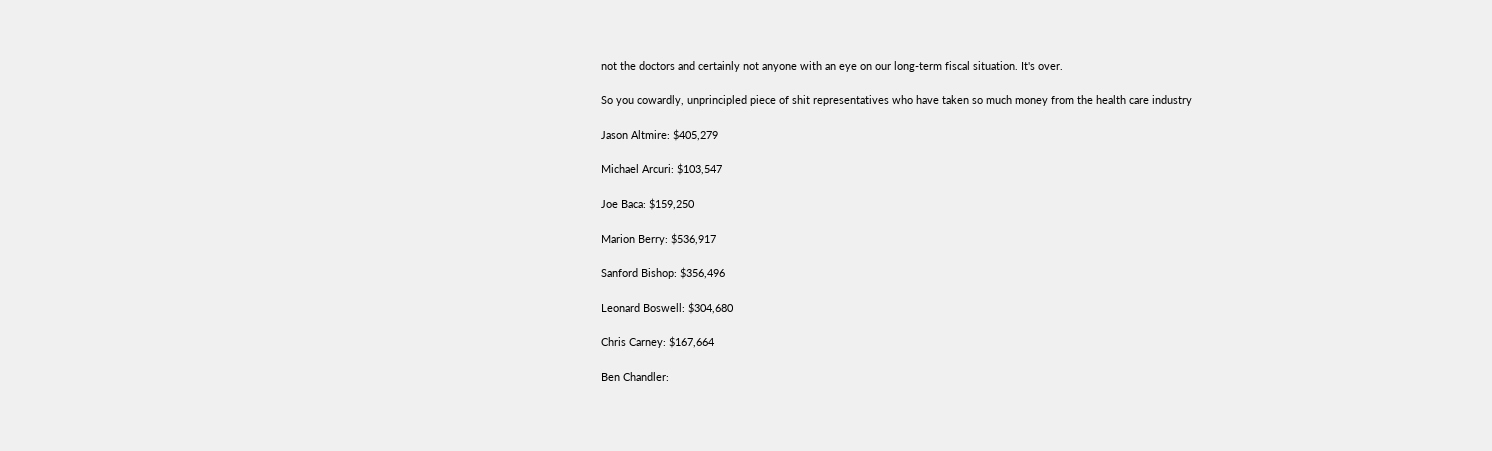not the doctors and certainly not anyone with an eye on our long-term fiscal situation. It's over.

So you cowardly, unprincipled piece of shit representatives who have taken so much money from the health care industry

Jason Altmire: $405,279

Michael Arcuri: $103,547

Joe Baca: $159,250

Marion Berry: $536,917

Sanford Bishop: $356,496

Leonard Boswell: $304,680

Chris Carney: $167,664

Ben Chandler: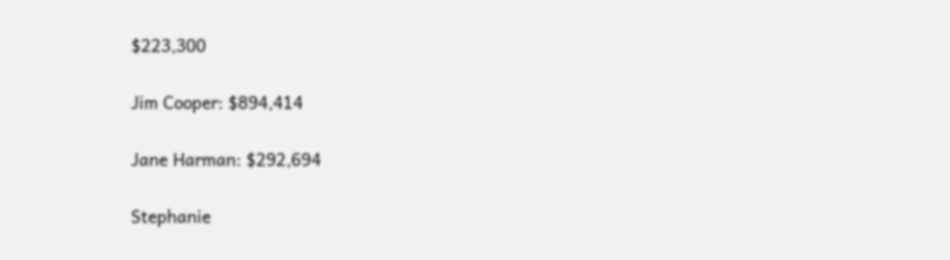$223,300

Jim Cooper: $894,414

Jane Harman: $292,694

Stephanie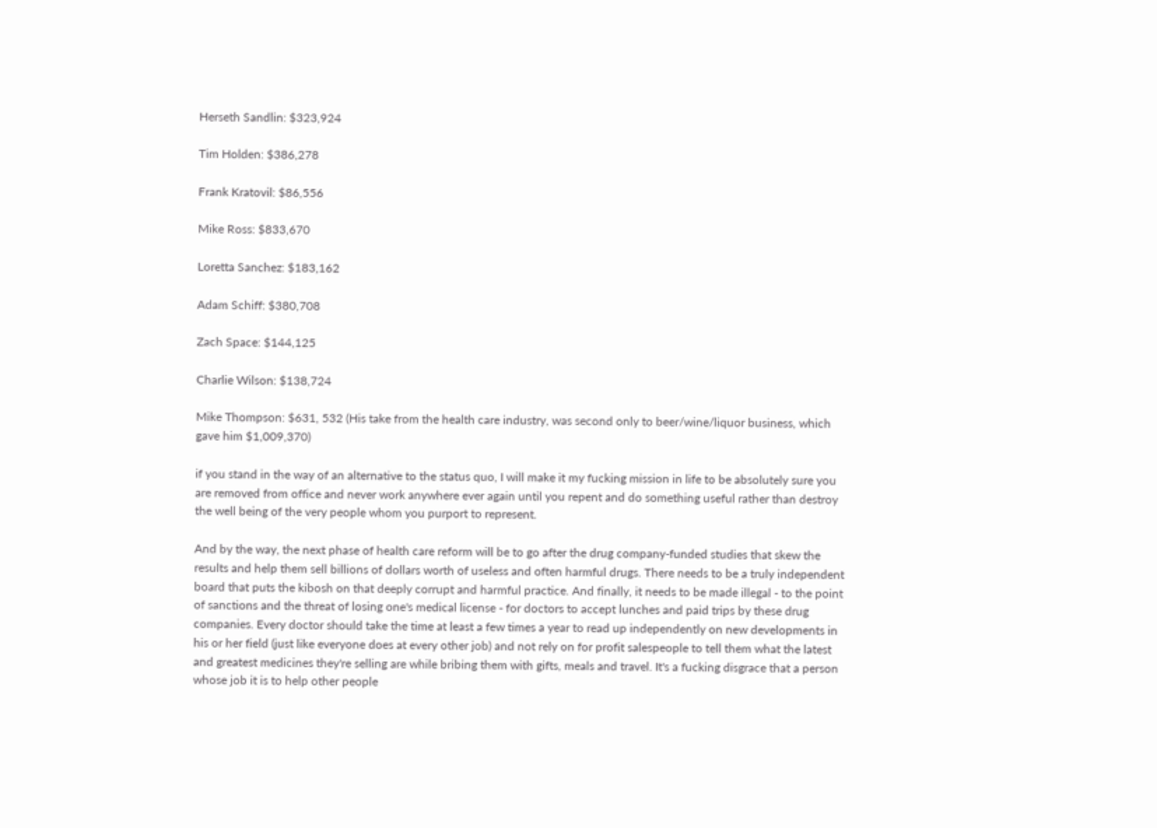Herseth Sandlin: $323,924

Tim Holden: $386,278

Frank Kratovil: $86,556

Mike Ross: $833,670

Loretta Sanchez: $183,162

Adam Schiff: $380,708

Zach Space: $144,125

Charlie Wilson: $138,724

Mike Thompson: $631, 532 (His take from the health care industry, was second only to beer/wine/liquor business, which gave him $1,009,370)

if you stand in the way of an alternative to the status quo, I will make it my fucking mission in life to be absolutely sure you are removed from office and never work anywhere ever again until you repent and do something useful rather than destroy the well being of the very people whom you purport to represent.

And by the way, the next phase of health care reform will be to go after the drug company-funded studies that skew the results and help them sell billions of dollars worth of useless and often harmful drugs. There needs to be a truly independent board that puts the kibosh on that deeply corrupt and harmful practice. And finally, it needs to be made illegal - to the point of sanctions and the threat of losing one's medical license - for doctors to accept lunches and paid trips by these drug companies. Every doctor should take the time at least a few times a year to read up independently on new developments in his or her field (just like everyone does at every other job) and not rely on for profit salespeople to tell them what the latest and greatest medicines they're selling are while bribing them with gifts, meals and travel. It's a fucking disgrace that a person whose job it is to help other people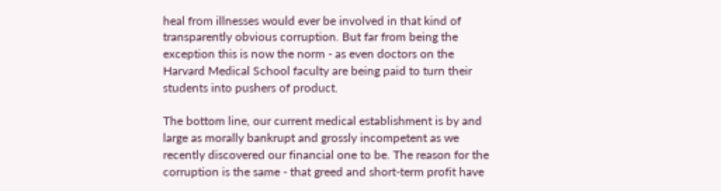heal from illnesses would ever be involved in that kind of transparently obvious corruption. But far from being the exception this is now the norm - as even doctors on the Harvard Medical School faculty are being paid to turn their students into pushers of product.

The bottom line, our current medical establishment is by and large as morally bankrupt and grossly incompetent as we recently discovered our financial one to be. The reason for the corruption is the same - that greed and short-term profit have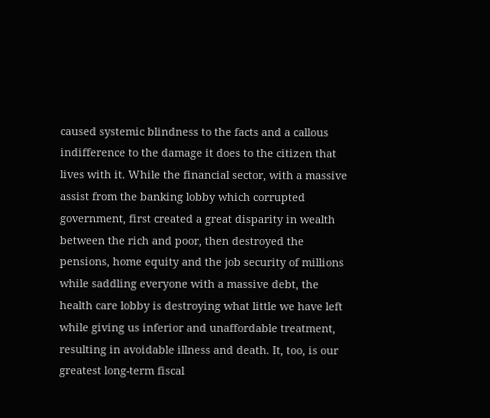caused systemic blindness to the facts and a callous indifference to the damage it does to the citizen that lives with it. While the financial sector, with a massive assist from the banking lobby which corrupted government, first created a great disparity in wealth between the rich and poor, then destroyed the pensions, home equity and the job security of millions while saddling everyone with a massive debt, the health care lobby is destroying what little we have left while giving us inferior and unaffordable treatment, resulting in avoidable illness and death. It, too, is our greatest long-term fiscal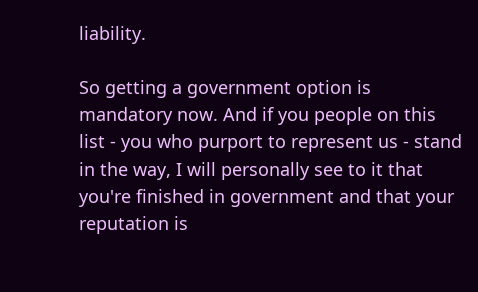liability.

So getting a government option is mandatory now. And if you people on this list - you who purport to represent us - stand in the way, I will personally see to it that you're finished in government and that your reputation is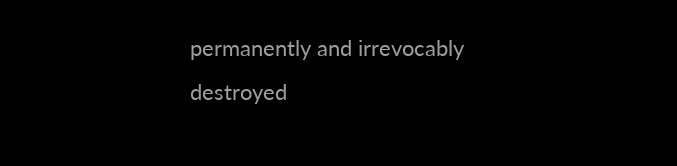permanently and irrevocably destroyed